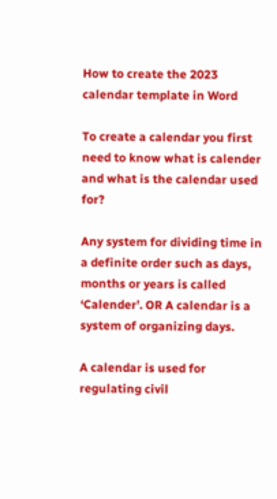How to create the 2023 calendar template in Word

To create a calendar you first need to know what is calender and what is the calendar used for?

Any system for dividing time in a definite order such as days, months or years is called ‘Calender’. OR A calendar is a system of organizing days.

A calendar is used for regulating civil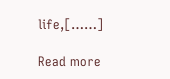life,[……]

Read more